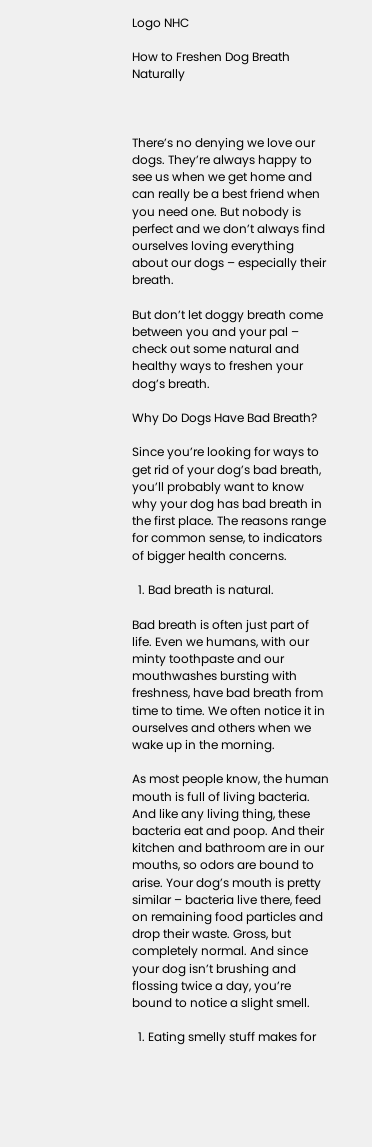Logo NHC

How to Freshen Dog Breath Naturally



There’s no denying we love our dogs. They’re always happy to see us when we get home and can really be a best friend when you need one. But nobody is perfect and we don’t always find ourselves loving everything about our dogs – especially their breath.

But don’t let doggy breath come between you and your pal – check out some natural and healthy ways to freshen your dog’s breath.

Why Do Dogs Have Bad Breath?

Since you’re looking for ways to get rid of your dog’s bad breath, you’ll probably want to know why your dog has bad breath in the first place. The reasons range for common sense, to indicators of bigger health concerns.

  1. Bad breath is natural.

Bad breath is often just part of life. Even we humans, with our minty toothpaste and our mouthwashes bursting with freshness, have bad breath from time to time. We often notice it in ourselves and others when we wake up in the morning.

As most people know, the human mouth is full of living bacteria. And like any living thing, these bacteria eat and poop. And their kitchen and bathroom are in our mouths, so odors are bound to arise. Your dog’s mouth is pretty similar – bacteria live there, feed on remaining food particles and drop their waste. Gross, but completely normal. And since your dog isn’t brushing and flossing twice a day, you’re bound to notice a slight smell.

  1. Eating smelly stuff makes for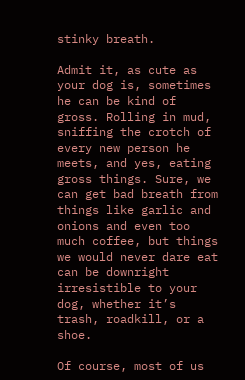stinky breath.

Admit it, as cute as your dog is, sometimes he can be kind of gross. Rolling in mud, sniffing the crotch of every new person he meets, and yes, eating gross things. Sure, we can get bad breath from things like garlic and onions and even too much coffee, but things we would never dare eat can be downright irresistible to your dog, whether it’s trash, roadkill, or a shoe.

Of course, most of us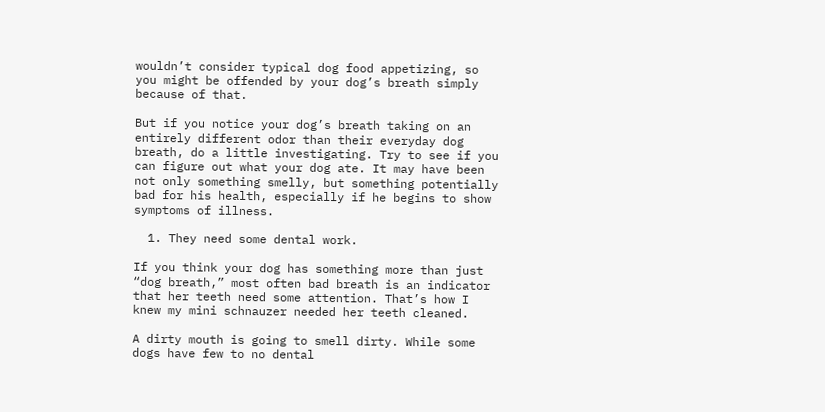wouldn’t consider typical dog food appetizing, so you might be offended by your dog’s breath simply because of that.

But if you notice your dog’s breath taking on an entirely different odor than their everyday dog breath, do a little investigating. Try to see if you can figure out what your dog ate. It may have been not only something smelly, but something potentially bad for his health, especially if he begins to show symptoms of illness.

  1. They need some dental work.

If you think your dog has something more than just “dog breath,” most often bad breath is an indicator that her teeth need some attention. That’s how I knew my mini schnauzer needed her teeth cleaned.

A dirty mouth is going to smell dirty. While some dogs have few to no dental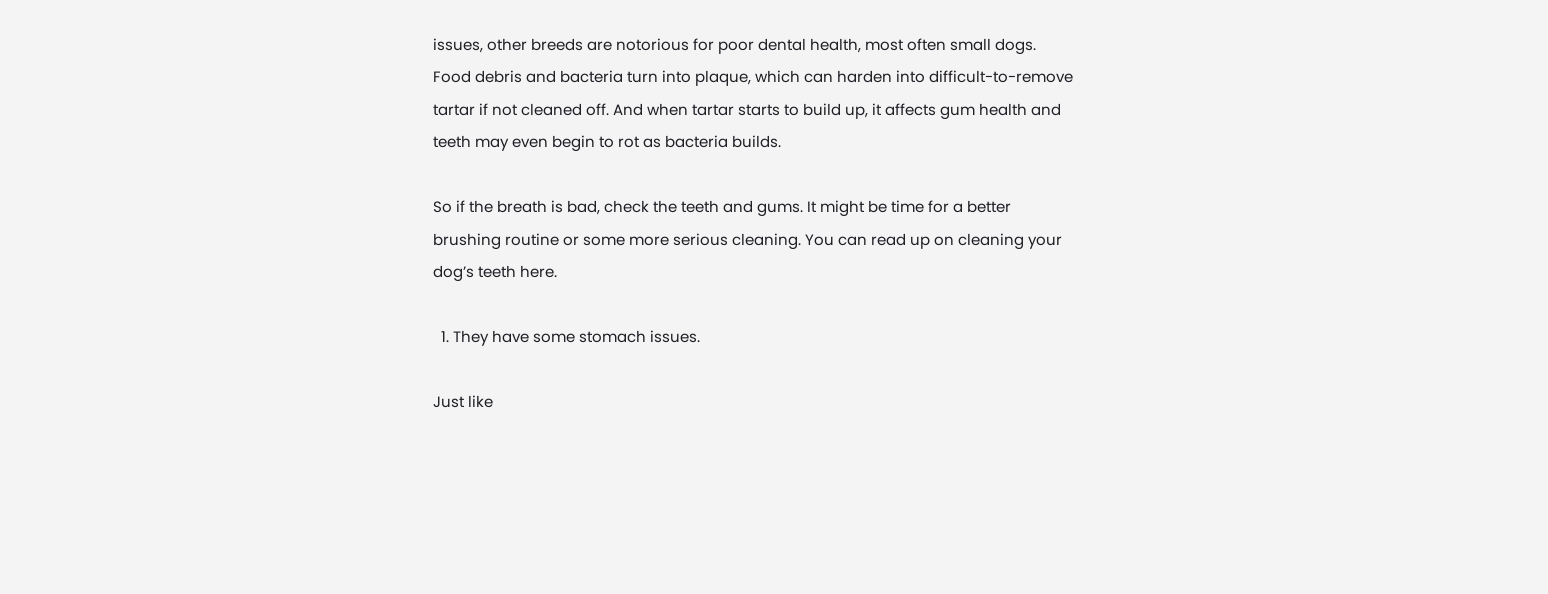issues, other breeds are notorious for poor dental health, most often small dogs. Food debris and bacteria turn into plaque, which can harden into difficult-to-remove tartar if not cleaned off. And when tartar starts to build up, it affects gum health and teeth may even begin to rot as bacteria builds.

So if the breath is bad, check the teeth and gums. It might be time for a better brushing routine or some more serious cleaning. You can read up on cleaning your dog’s teeth here.

  1. They have some stomach issues.

Just like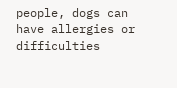people, dogs can have allergies or difficulties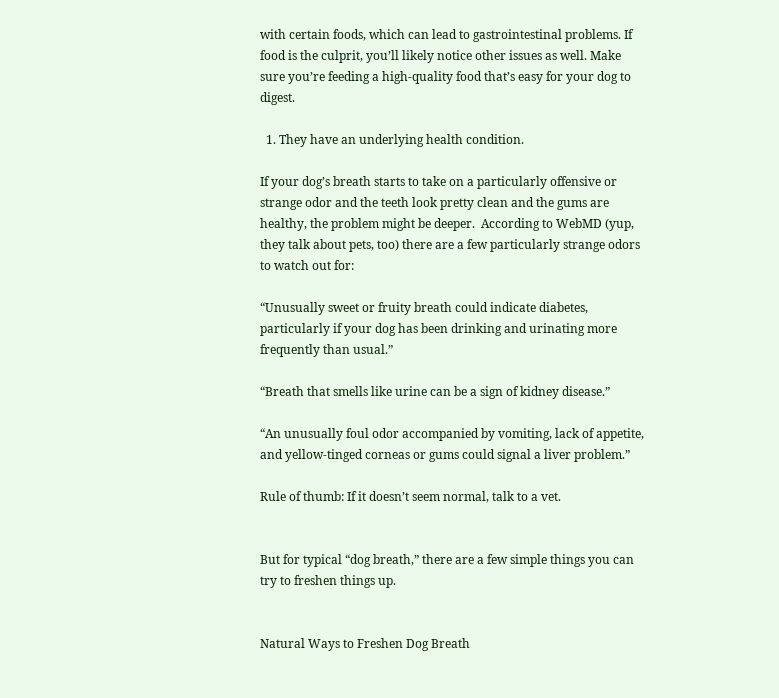with certain foods, which can lead to gastrointestinal problems. If food is the culprit, you’ll likely notice other issues as well. Make sure you’re feeding a high-quality food that’s easy for your dog to digest.

  1. They have an underlying health condition.

If your dog’s breath starts to take on a particularly offensive or strange odor and the teeth look pretty clean and the gums are healthy, the problem might be deeper.  According to WebMD (yup, they talk about pets, too) there are a few particularly strange odors to watch out for:

“Unusually sweet or fruity breath could indicate diabetes, particularly if your dog has been drinking and urinating more frequently than usual.”

“Breath that smells like urine can be a sign of kidney disease.”

“An unusually foul odor accompanied by vomiting, lack of appetite, and yellow-tinged corneas or gums could signal a liver problem.”

Rule of thumb: If it doesn’t seem normal, talk to a vet.


But for typical “dog breath,” there are a few simple things you can try to freshen things up.


Natural Ways to Freshen Dog Breath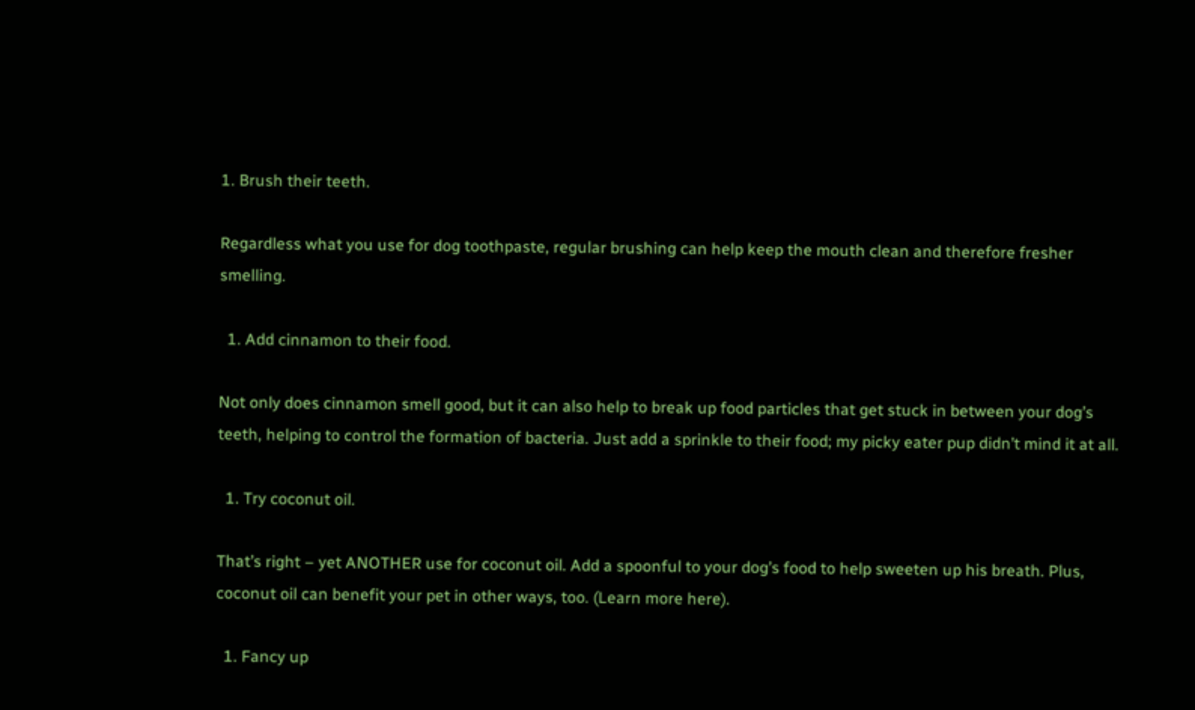1. Brush their teeth.

Regardless what you use for dog toothpaste, regular brushing can help keep the mouth clean and therefore fresher smelling.

  1. Add cinnamon to their food.

Not only does cinnamon smell good, but it can also help to break up food particles that get stuck in between your dog’s teeth, helping to control the formation of bacteria. Just add a sprinkle to their food; my picky eater pup didn’t mind it at all.

  1. Try coconut oil.

That’s right – yet ANOTHER use for coconut oil. Add a spoonful to your dog’s food to help sweeten up his breath. Plus, coconut oil can benefit your pet in other ways, too. (Learn more here).

  1. Fancy up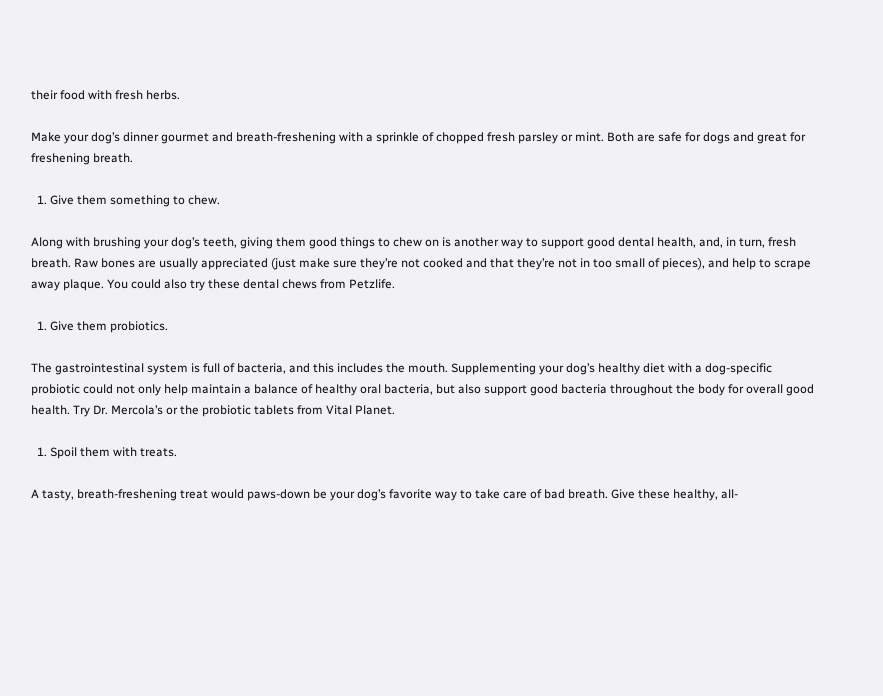their food with fresh herbs.

Make your dog’s dinner gourmet and breath-freshening with a sprinkle of chopped fresh parsley or mint. Both are safe for dogs and great for freshening breath.

  1. Give them something to chew.

Along with brushing your dog’s teeth, giving them good things to chew on is another way to support good dental health, and, in turn, fresh breath. Raw bones are usually appreciated (just make sure they’re not cooked and that they’re not in too small of pieces), and help to scrape away plaque. You could also try these dental chews from Petzlife.

  1. Give them probiotics.

The gastrointestinal system is full of bacteria, and this includes the mouth. Supplementing your dog’s healthy diet with a dog-specific probiotic could not only help maintain a balance of healthy oral bacteria, but also support good bacteria throughout the body for overall good health. Try Dr. Mercola’s or the probiotic tablets from Vital Planet.

  1. Spoil them with treats.

A tasty, breath-freshening treat would paws-down be your dog’s favorite way to take care of bad breath. Give these healthy, all-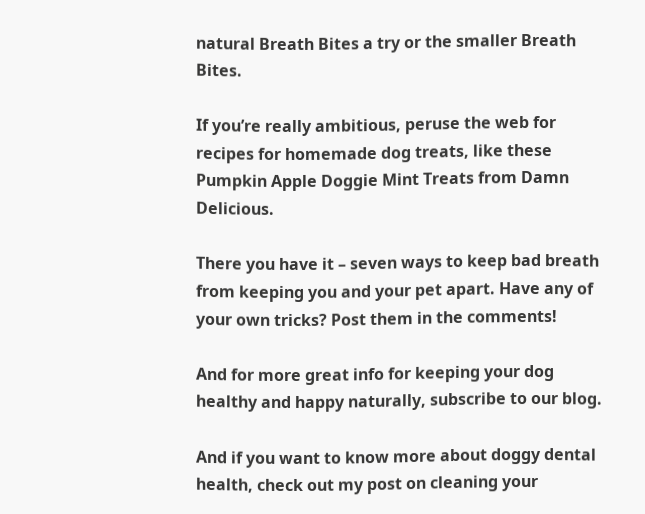natural Breath Bites a try or the smaller Breath Bites.

If you’re really ambitious, peruse the web for recipes for homemade dog treats, like these Pumpkin Apple Doggie Mint Treats from Damn Delicious.

There you have it – seven ways to keep bad breath from keeping you and your pet apart. Have any of your own tricks? Post them in the comments!

And for more great info for keeping your dog healthy and happy naturally, subscribe to our blog.

And if you want to know more about doggy dental health, check out my post on cleaning your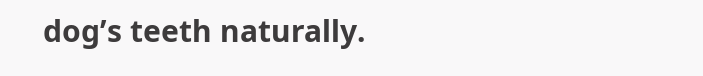dog’s teeth naturally.